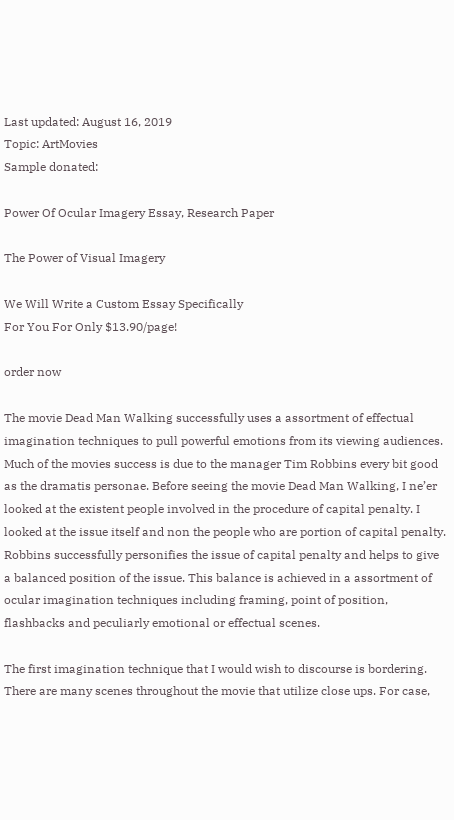Last updated: August 16, 2019
Topic: ArtMovies
Sample donated:

Power Of Ocular Imagery Essay, Research Paper

The Power of Visual Imagery

We Will Write a Custom Essay Specifically
For You For Only $13.90/page!

order now

The movie Dead Man Walking successfully uses a assortment of effectual imagination techniques to pull powerful emotions from its viewing audiences. Much of the movies success is due to the manager Tim Robbins every bit good as the dramatis personae. Before seeing the movie Dead Man Walking, I ne’er looked at the existent people involved in the procedure of capital penalty. I looked at the issue itself and non the people who are portion of capital penalty. Robbins successfully personifies the issue of capital penalty and helps to give a balanced position of the issue. This balance is achieved in a assortment of ocular imagination techniques including framing, point of position, flashbacks and peculiarly emotional or effectual scenes.

The first imagination technique that I would wish to discourse is bordering. There are many scenes throughout the movie that utilize close ups. For case,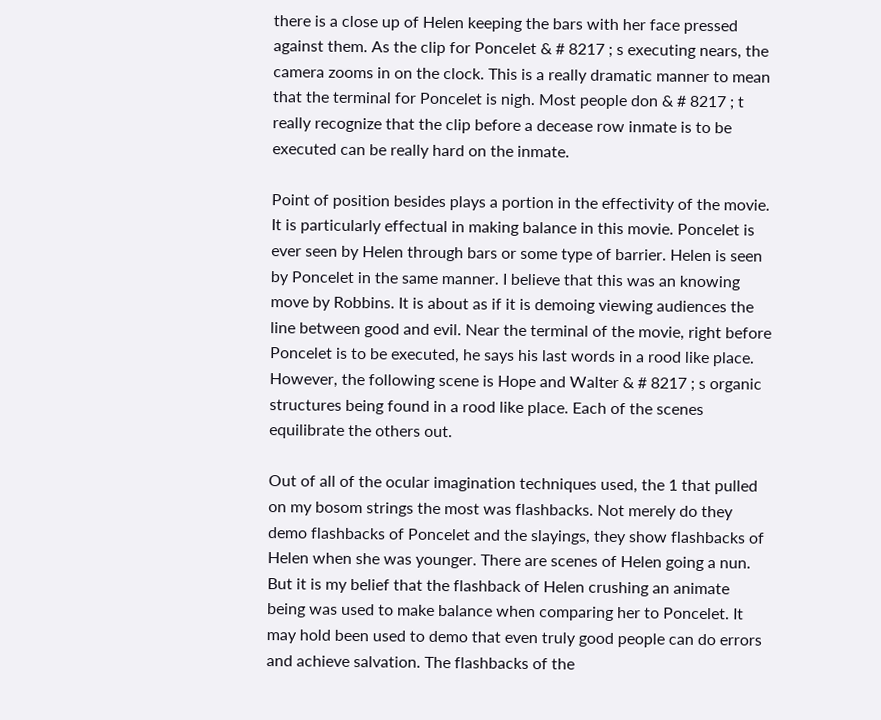there is a close up of Helen keeping the bars with her face pressed against them. As the clip for Poncelet & # 8217 ; s executing nears, the camera zooms in on the clock. This is a really dramatic manner to mean that the terminal for Poncelet is nigh. Most people don & # 8217 ; t really recognize that the clip before a decease row inmate is to be executed can be really hard on the inmate.

Point of position besides plays a portion in the effectivity of the movie. It is particularly effectual in making balance in this movie. Poncelet is ever seen by Helen through bars or some type of barrier. Helen is seen by Poncelet in the same manner. I believe that this was an knowing move by Robbins. It is about as if it is demoing viewing audiences the line between good and evil. Near the terminal of the movie, right before Poncelet is to be executed, he says his last words in a rood like place. However, the following scene is Hope and Walter & # 8217 ; s organic structures being found in a rood like place. Each of the scenes equilibrate the others out.

Out of all of the ocular imagination techniques used, the 1 that pulled on my bosom strings the most was flashbacks. Not merely do they demo flashbacks of Poncelet and the slayings, they show flashbacks of Helen when she was younger. There are scenes of Helen going a nun. But it is my belief that the flashback of Helen crushing an animate being was used to make balance when comparing her to Poncelet. It may hold been used to demo that even truly good people can do errors and achieve salvation. The flashbacks of the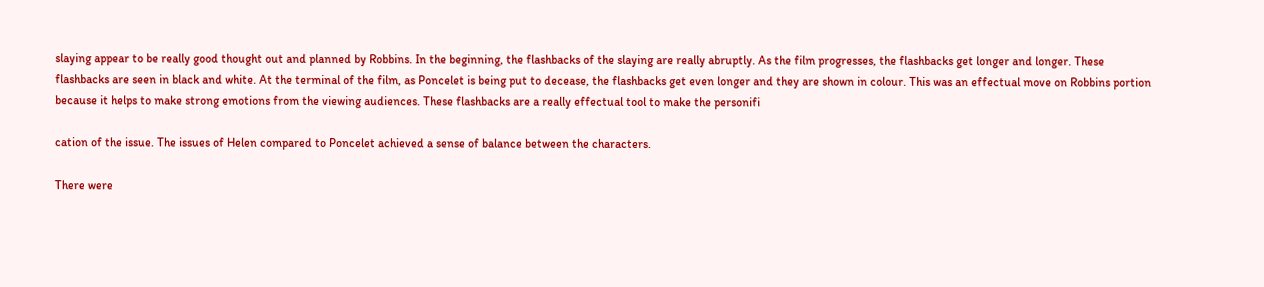slaying appear to be really good thought out and planned by Robbins. In the beginning, the flashbacks of the slaying are really abruptly. As the film progresses, the flashbacks get longer and longer. These flashbacks are seen in black and white. At the terminal of the film, as Poncelet is being put to decease, the flashbacks get even longer and they are shown in colour. This was an effectual move on Robbins portion because it helps to make strong emotions from the viewing audiences. These flashbacks are a really effectual tool to make the personifi

cation of the issue. The issues of Helen compared to Poncelet achieved a sense of balance between the characters.

There were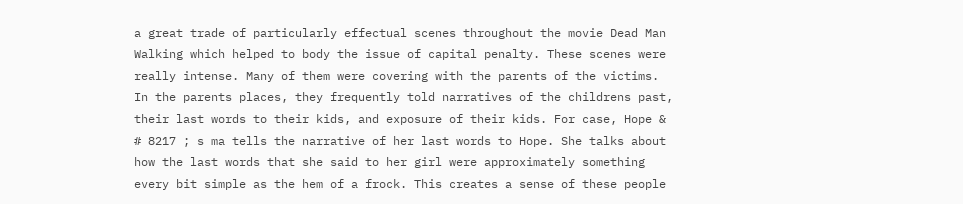a great trade of particularly effectual scenes throughout the movie Dead Man Walking which helped to body the issue of capital penalty. These scenes were really intense. Many of them were covering with the parents of the victims. In the parents places, they frequently told narratives of the childrens past, their last words to their kids, and exposure of their kids. For case, Hope & # 8217 ; s ma tells the narrative of her last words to Hope. She talks about how the last words that she said to her girl were approximately something every bit simple as the hem of a frock. This creates a sense of these people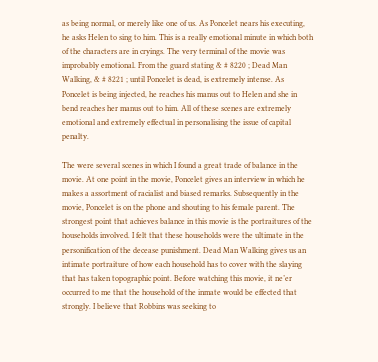as being normal, or merely like one of us. As Poncelet nears his executing, he asks Helen to sing to him. This is a really emotional minute in which both of the characters are in cryings. The very terminal of the movie was improbably emotional. From the guard stating & # 8220 ; Dead Man Walking, & # 8221 ; until Poncelet is dead, is extremely intense. As Poncelet is being injected, he reaches his manus out to Helen and she in bend reaches her manus out to him. All of these scenes are extremely emotional and extremely effectual in personalising the issue of capital penalty.

The were several scenes in which I found a great trade of balance in the movie. At one point in the movie, Poncelet gives an interview in which he makes a assortment of racialist and biased remarks. Subsequently in the movie, Poncelet is on the phone and shouting to his female parent. The strongest point that achieves balance in this movie is the portraitures of the households involved. I felt that these households were the ultimate in the personification of the decease punishment. Dead Man Walking gives us an intimate portraiture of how each household has to cover with the slaying that has taken topographic point. Before watching this movie, it ne’er occurred to me that the household of the inmate would be effected that strongly. I believe that Robbins was seeking to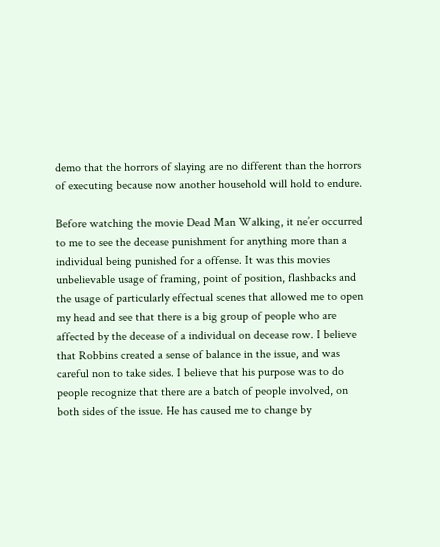demo that the horrors of slaying are no different than the horrors of executing because now another household will hold to endure.

Before watching the movie Dead Man Walking, it ne’er occurred to me to see the decease punishment for anything more than a individual being punished for a offense. It was this movies unbelievable usage of framing, point of position, flashbacks and the usage of particularly effectual scenes that allowed me to open my head and see that there is a big group of people who are affected by the decease of a individual on decease row. I believe that Robbins created a sense of balance in the issue, and was careful non to take sides. I believe that his purpose was to do people recognize that there are a batch of people involved, on both sides of the issue. He has caused me to change by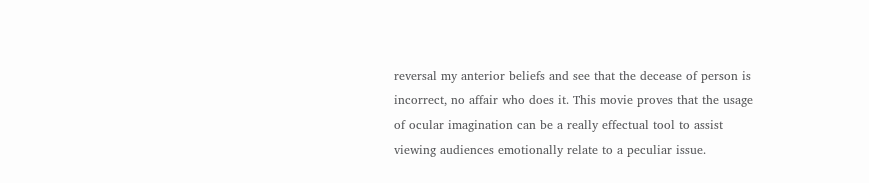reversal my anterior beliefs and see that the decease of person is incorrect, no affair who does it. This movie proves that the usage of ocular imagination can be a really effectual tool to assist viewing audiences emotionally relate to a peculiar issue.